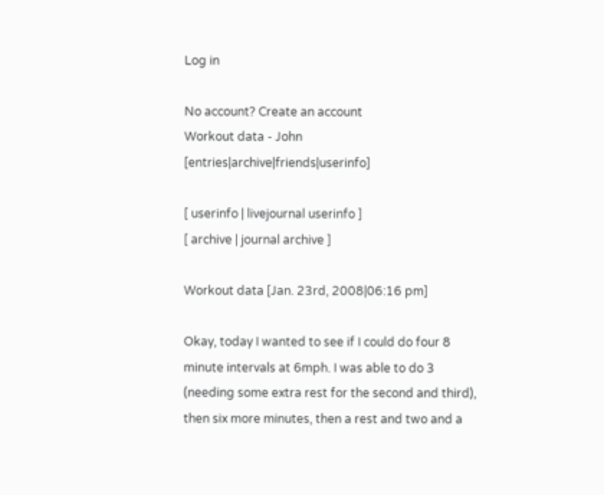Log in

No account? Create an account
Workout data - John [entries|archive|friends|userinfo]

[ userinfo | livejournal userinfo ]
[ archive | journal archive ]

Workout data [Jan. 23rd, 2008|06:16 pm]

Okay, today I wanted to see if I could do four 8 minute intervals at 6mph. I was able to do 3 (needing some extra rest for the second and third), then six more minutes, then a rest and two and a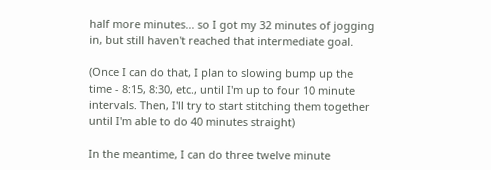half more minutes... so I got my 32 minutes of jogging in, but still haven't reached that intermediate goal.

(Once I can do that, I plan to slowing bump up the time - 8:15, 8:30, etc., until I'm up to four 10 minute intervals. Then, I'll try to start stitching them together until I'm able to do 40 minutes straight)

In the meantime, I can do three twelve minute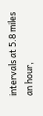intervals at 5.8 miles an hour,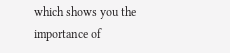which shows you the importance of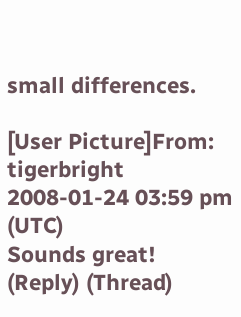small differences.

[User Picture]From: tigerbright
2008-01-24 03:59 pm (UTC)
Sounds great!
(Reply) (Thread)